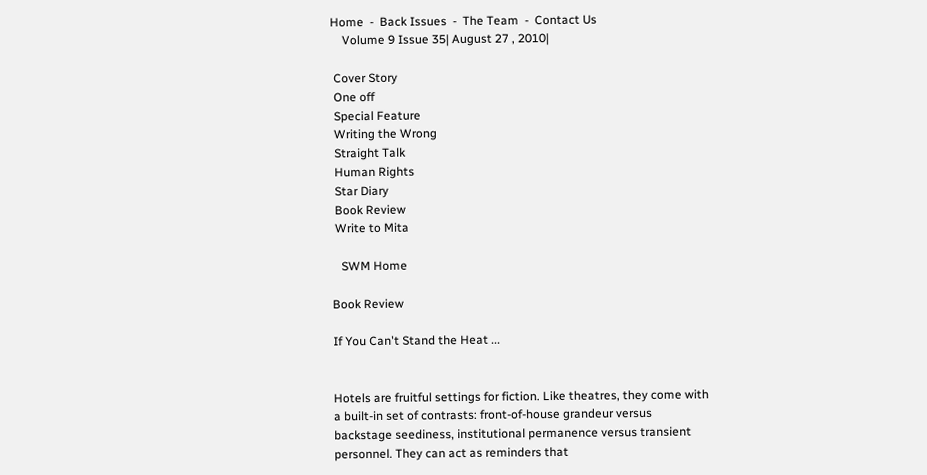Home  -  Back Issues  -  The Team  -  Contact Us
    Volume 9 Issue 35| August 27 , 2010|

 Cover Story
 One off
 Special Feature
 Writing the Wrong
 Straight Talk
 Human Rights
 Star Diary
 Book Review
 Write to Mita

   SWM Home

Book Review

If You Can't Stand the Heat ...


Hotels are fruitful settings for fiction. Like theatres, they come with a built-in set of contrasts: front-of-house grandeur versus backstage seediness, institutional permanence versus transient personnel. They can act as reminders that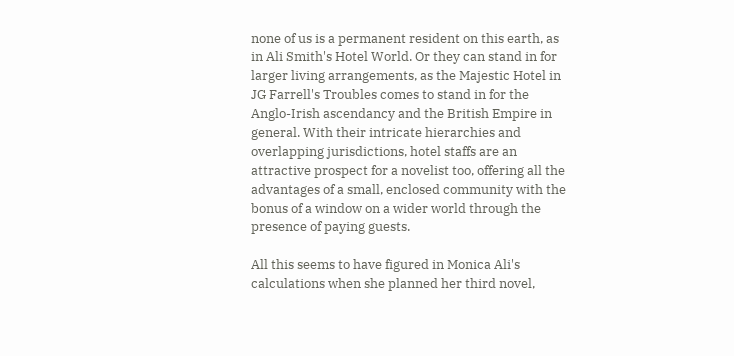none of us is a permanent resident on this earth, as in Ali Smith's Hotel World. Or they can stand in for larger living arrangements, as the Majestic Hotel in JG Farrell's Troubles comes to stand in for the Anglo-Irish ascendancy and the British Empire in general. With their intricate hierarchies and overlapping jurisdictions, hotel staffs are an attractive prospect for a novelist too, offering all the advantages of a small, enclosed community with the bonus of a window on a wider world through the presence of paying guests.

All this seems to have figured in Monica Ali's calculations when she planned her third novel,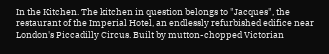In the Kitchen. The kitchen in question belongs to "Jacques", the restaurant of the Imperial Hotel, an endlessly refurbished edifice near London's Piccadilly Circus. Built by mutton-chopped Victorian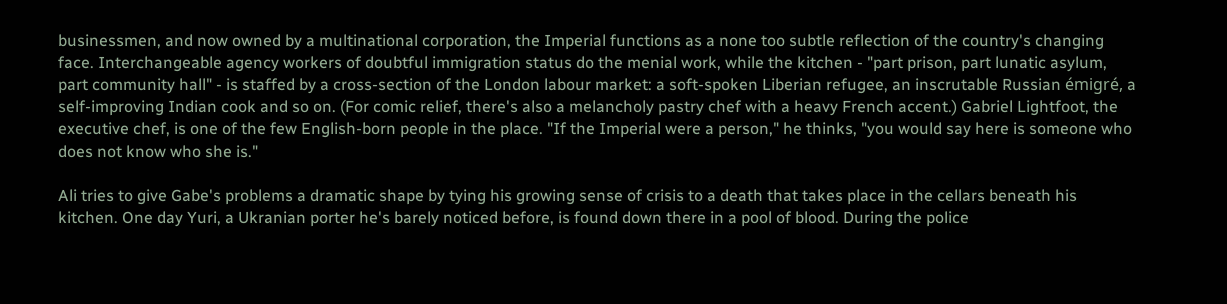businessmen, and now owned by a multinational corporation, the Imperial functions as a none too subtle reflection of the country's changing face. Interchangeable agency workers of doubtful immigration status do the menial work, while the kitchen - "part prison, part lunatic asylum, part community hall" - is staffed by a cross-section of the London labour market: a soft-spoken Liberian refugee, an inscrutable Russian émigré, a self-improving Indian cook and so on. (For comic relief, there's also a melancholy pastry chef with a heavy French accent.) Gabriel Lightfoot, the executive chef, is one of the few English-born people in the place. "If the Imperial were a person," he thinks, "you would say here is someone who does not know who she is."

Ali tries to give Gabe's problems a dramatic shape by tying his growing sense of crisis to a death that takes place in the cellars beneath his kitchen. One day Yuri, a Ukranian porter he's barely noticed before, is found down there in a pool of blood. During the police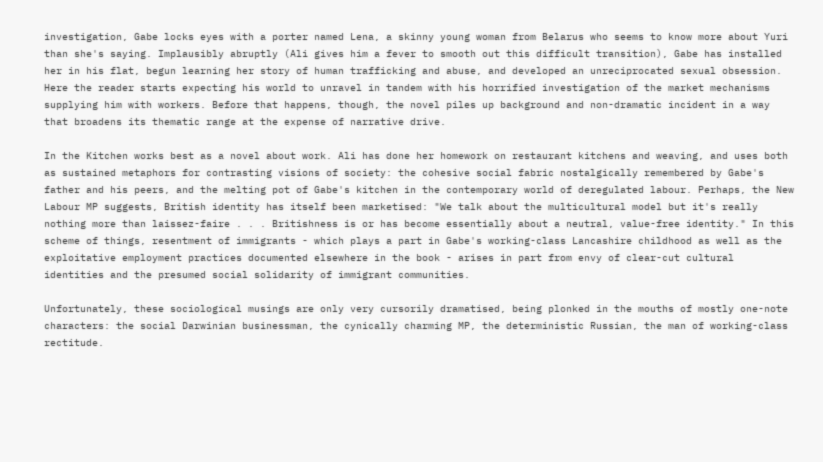investigation, Gabe locks eyes with a porter named Lena, a skinny young woman from Belarus who seems to know more about Yuri than she's saying. Implausibly abruptly (Ali gives him a fever to smooth out this difficult transition), Gabe has installed her in his flat, begun learning her story of human trafficking and abuse, and developed an unreciprocated sexual obsession. Here the reader starts expecting his world to unravel in tandem with his horrified investigation of the market mechanisms supplying him with workers. Before that happens, though, the novel piles up background and non-dramatic incident in a way that broadens its thematic range at the expense of narrative drive.

In the Kitchen works best as a novel about work. Ali has done her homework on restaurant kitchens and weaving, and uses both as sustained metaphors for contrasting visions of society: the cohesive social fabric nostalgically remembered by Gabe's father and his peers, and the melting pot of Gabe's kitchen in the contemporary world of deregulated labour. Perhaps, the New Labour MP suggests, British identity has itself been marketised: "We talk about the multicultural model but it's really nothing more than laissez-faire . . . Britishness is or has become essentially about a neutral, value-free identity." In this scheme of things, resentment of immigrants - which plays a part in Gabe's working-class Lancashire childhood as well as the exploitative employment practices documented elsewhere in the book - arises in part from envy of clear-cut cultural identities and the presumed social solidarity of immigrant communities.

Unfortunately, these sociological musings are only very cursorily dramatised, being plonked in the mouths of mostly one-note characters: the social Darwinian businessman, the cynically charming MP, the deterministic Russian, the man of working-class rectitude.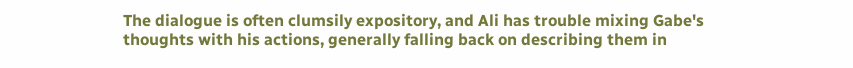The dialogue is often clumsily expository, and Ali has trouble mixing Gabe's thoughts with his actions, generally falling back on describing them in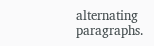alternating paragraphs.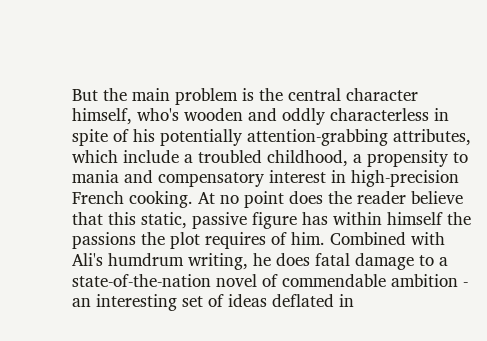But the main problem is the central character himself, who's wooden and oddly characterless in spite of his potentially attention-grabbing attributes, which include a troubled childhood, a propensity to mania and compensatory interest in high-precision French cooking. At no point does the reader believe that this static, passive figure has within himself the passions the plot requires of him. Combined with Ali's humdrum writing, he does fatal damage to a state-of-the-nation novel of commendable ambition - an interesting set of ideas deflated in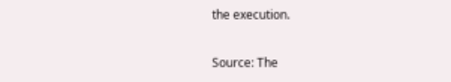the execution.

Source: The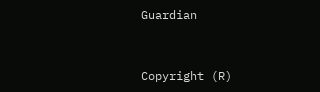Guardian


Copyright (R)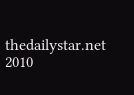thedailystar.net 2010